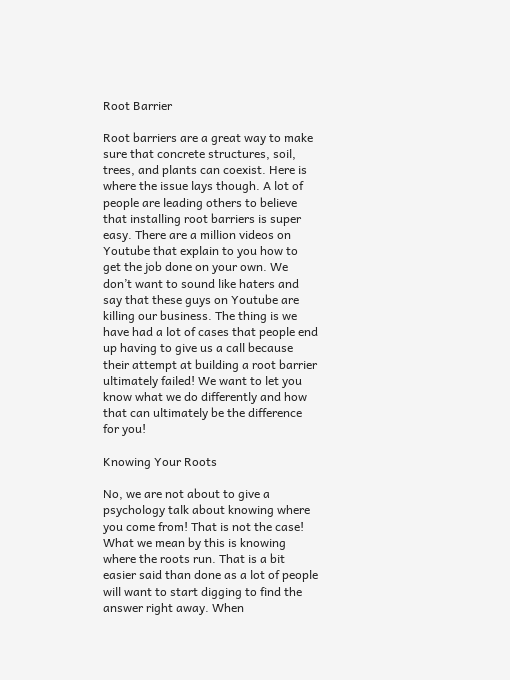Root Barrier

Root barriers are a great way to make sure that concrete structures, soil, trees, and plants can coexist. Here is where the issue lays though. A lot of people are leading others to believe that installing root barriers is super easy. There are a million videos on Youtube that explain to you how to get the job done on your own. We don’t want to sound like haters and say that these guys on Youtube are killing our business. The thing is we have had a lot of cases that people end up having to give us a call because their attempt at building a root barrier ultimately failed! We want to let you know what we do differently and how that can ultimately be the difference for you!

Knowing Your Roots

No, we are not about to give a psychology talk about knowing where you come from! That is not the case! What we mean by this is knowing where the roots run. That is a bit easier said than done as a lot of people will want to start digging to find the answer right away. When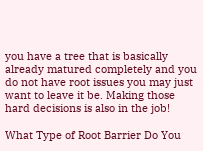you have a tree that is basically already matured completely and you do not have root issues you may just want to leave it be. Making those hard decisions is also in the job!

What Type of Root Barrier Do You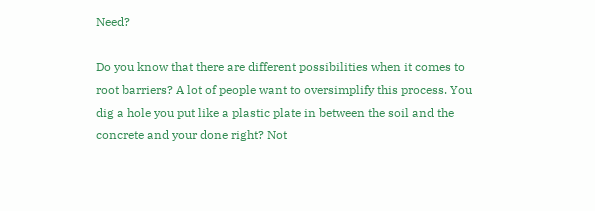Need?

Do you know that there are different possibilities when it comes to root barriers? A lot of people want to oversimplify this process. You dig a hole you put like a plastic plate in between the soil and the concrete and your done right? Not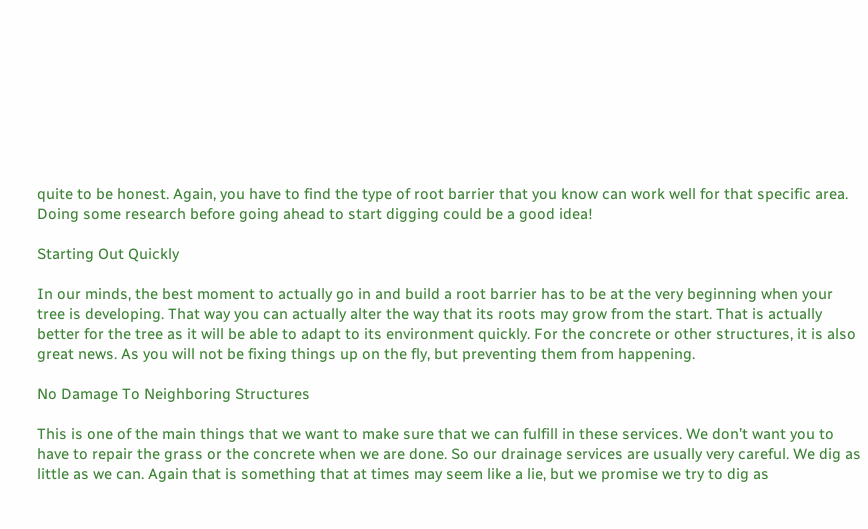quite to be honest. Again, you have to find the type of root barrier that you know can work well for that specific area. Doing some research before going ahead to start digging could be a good idea!

Starting Out Quickly

In our minds, the best moment to actually go in and build a root barrier has to be at the very beginning when your tree is developing. That way you can actually alter the way that its roots may grow from the start. That is actually better for the tree as it will be able to adapt to its environment quickly. For the concrete or other structures, it is also great news. As you will not be fixing things up on the fly, but preventing them from happening.

No Damage To Neighboring Structures

This is one of the main things that we want to make sure that we can fulfill in these services. We don’t want you to have to repair the grass or the concrete when we are done. So our drainage services are usually very careful. We dig as little as we can. Again that is something that at times may seem like a lie, but we promise we try to dig as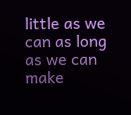little as we can as long as we can make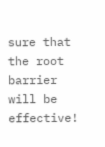sure that the root barrier will be effective!